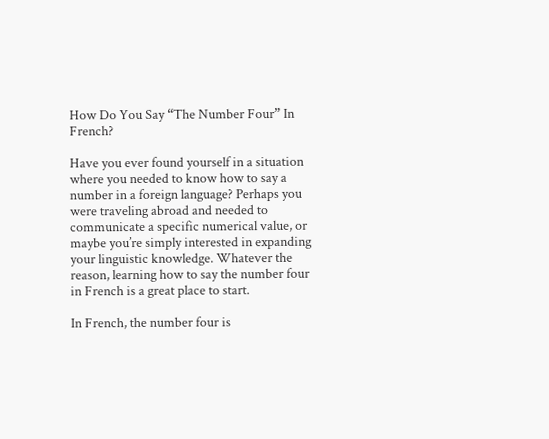How Do You Say “The Number Four” In French?

Have you ever found yourself in a situation where you needed to know how to say a number in a foreign language? Perhaps you were traveling abroad and needed to communicate a specific numerical value, or maybe you’re simply interested in expanding your linguistic knowledge. Whatever the reason, learning how to say the number four in French is a great place to start.

In French, the number four is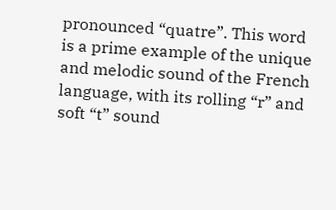pronounced “quatre”. This word is a prime example of the unique and melodic sound of the French language, with its rolling “r” and soft “t” sound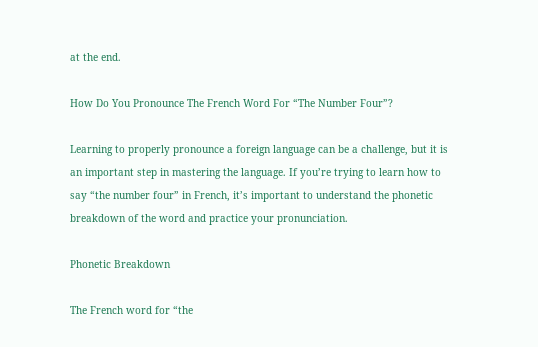at the end.

How Do You Pronounce The French Word For “The Number Four”?

Learning to properly pronounce a foreign language can be a challenge, but it is an important step in mastering the language. If you’re trying to learn how to say “the number four” in French, it’s important to understand the phonetic breakdown of the word and practice your pronunciation.

Phonetic Breakdown

The French word for “the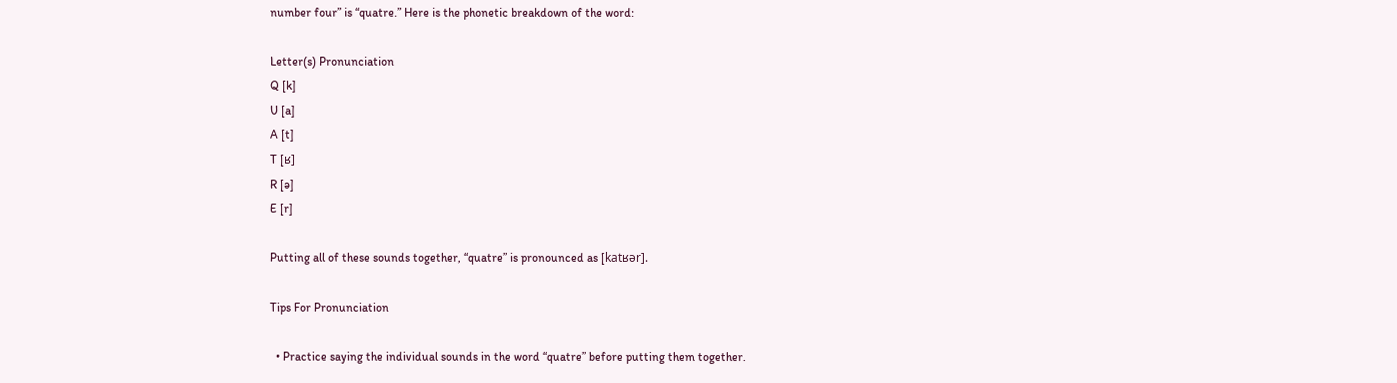number four” is “quatre.” Here is the phonetic breakdown of the word:

Letter(s) Pronunciation
Q [k]
U [a]
A [t]
T [ʁ]
R [ə]
E [r]

Putting all of these sounds together, “quatre” is pronounced as [katʁər].

Tips For Pronunciation

  • Practice saying the individual sounds in the word “quatre” before putting them together.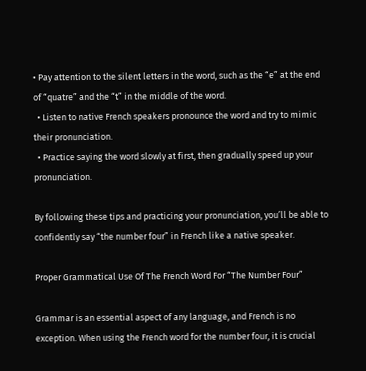• Pay attention to the silent letters in the word, such as the “e” at the end of “quatre” and the “t” in the middle of the word.
  • Listen to native French speakers pronounce the word and try to mimic their pronunciation.
  • Practice saying the word slowly at first, then gradually speed up your pronunciation.

By following these tips and practicing your pronunciation, you’ll be able to confidently say “the number four” in French like a native speaker.

Proper Grammatical Use Of The French Word For “The Number Four”

Grammar is an essential aspect of any language, and French is no exception. When using the French word for the number four, it is crucial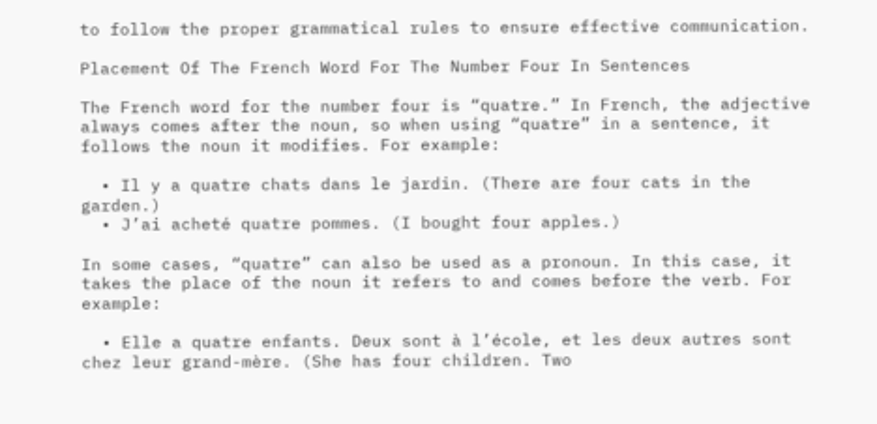to follow the proper grammatical rules to ensure effective communication.

Placement Of The French Word For The Number Four In Sentences

The French word for the number four is “quatre.” In French, the adjective always comes after the noun, so when using “quatre” in a sentence, it follows the noun it modifies. For example:

  • Il y a quatre chats dans le jardin. (There are four cats in the garden.)
  • J’ai acheté quatre pommes. (I bought four apples.)

In some cases, “quatre” can also be used as a pronoun. In this case, it takes the place of the noun it refers to and comes before the verb. For example:

  • Elle a quatre enfants. Deux sont à l’école, et les deux autres sont chez leur grand-mère. (She has four children. Two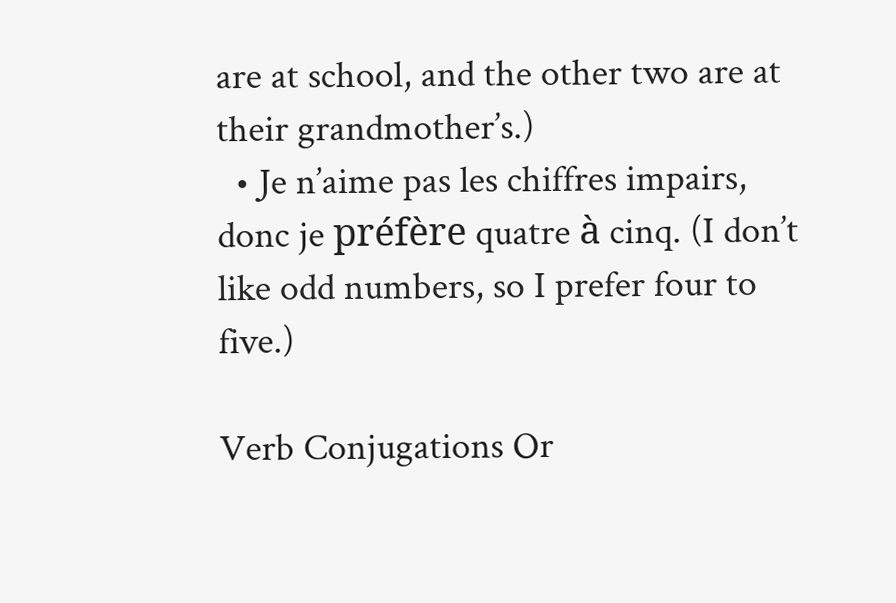are at school, and the other two are at their grandmother’s.)
  • Je n’aime pas les chiffres impairs, donc je préfère quatre à cinq. (I don’t like odd numbers, so I prefer four to five.)

Verb Conjugations Or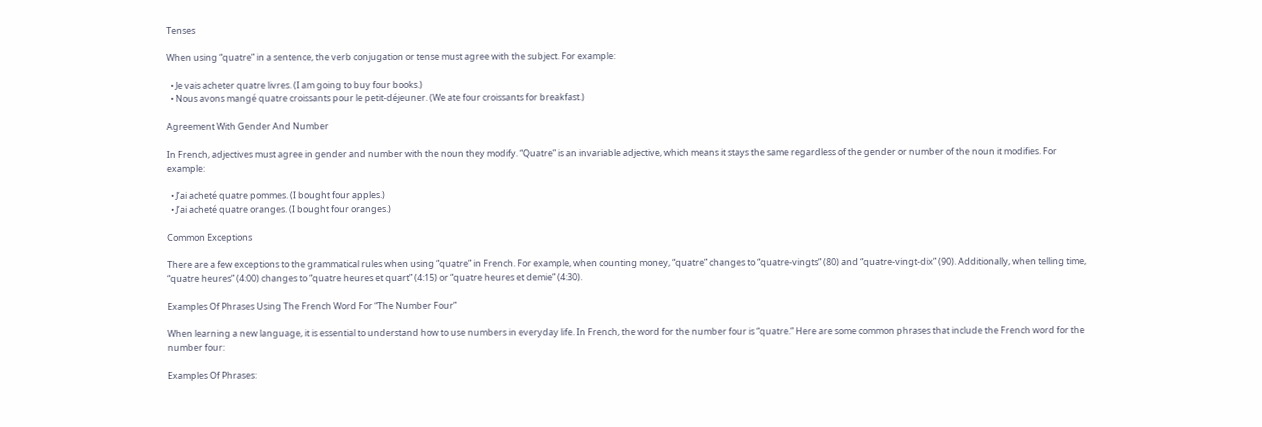Tenses

When using “quatre” in a sentence, the verb conjugation or tense must agree with the subject. For example:

  • Je vais acheter quatre livres. (I am going to buy four books.)
  • Nous avons mangé quatre croissants pour le petit-déjeuner. (We ate four croissants for breakfast.)

Agreement With Gender And Number

In French, adjectives must agree in gender and number with the noun they modify. “Quatre” is an invariable adjective, which means it stays the same regardless of the gender or number of the noun it modifies. For example:

  • J’ai acheté quatre pommes. (I bought four apples.)
  • J’ai acheté quatre oranges. (I bought four oranges.)

Common Exceptions

There are a few exceptions to the grammatical rules when using “quatre” in French. For example, when counting money, “quatre” changes to “quatre-vingts” (80) and “quatre-vingt-dix” (90). Additionally, when telling time, “quatre heures” (4:00) changes to “quatre heures et quart” (4:15) or “quatre heures et demie” (4:30).

Examples Of Phrases Using The French Word For “The Number Four”

When learning a new language, it is essential to understand how to use numbers in everyday life. In French, the word for the number four is “quatre.” Here are some common phrases that include the French word for the number four:

Examples Of Phrases: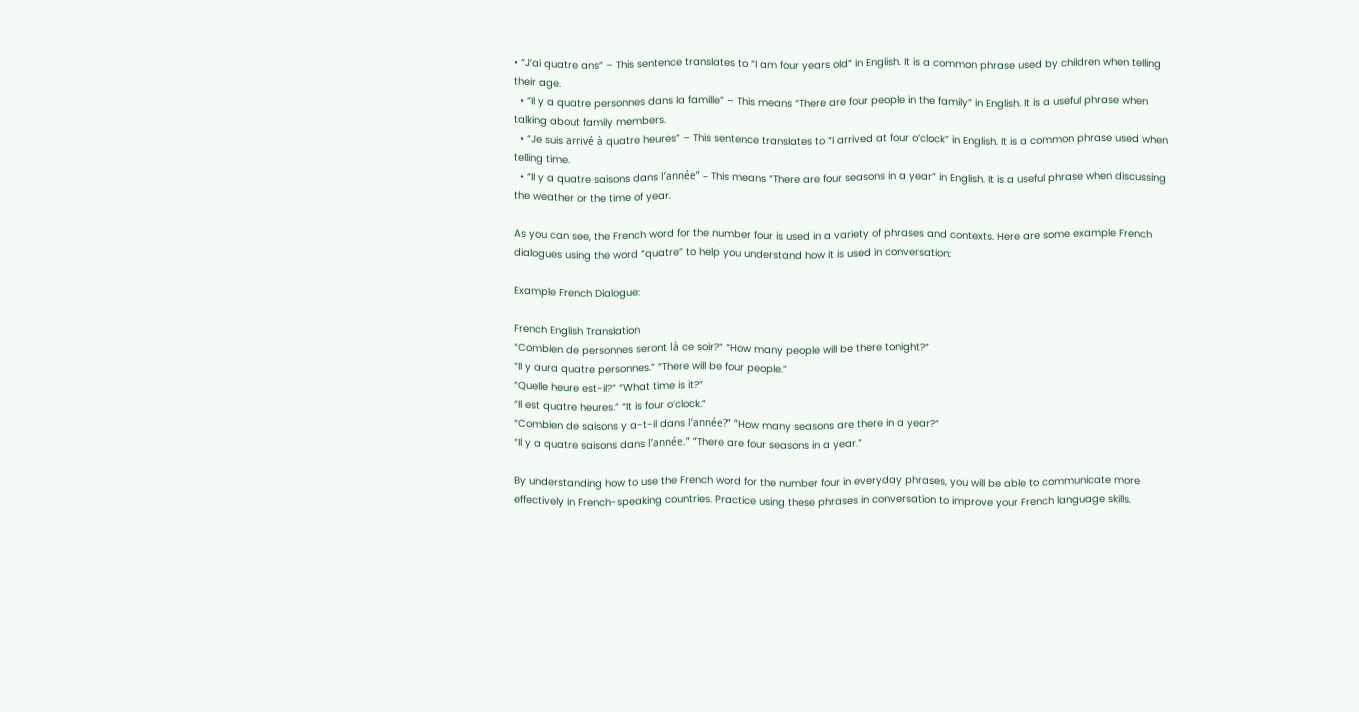• “J’ai quatre ans” – This sentence translates to “I am four years old” in English. It is a common phrase used by children when telling their age.
  • “Il y a quatre personnes dans la famille” – This means “There are four people in the family” in English. It is a useful phrase when talking about family members.
  • “Je suis arrivé à quatre heures” – This sentence translates to “I arrived at four o’clock” in English. It is a common phrase used when telling time.
  • “Il y a quatre saisons dans l’année” – This means “There are four seasons in a year” in English. It is a useful phrase when discussing the weather or the time of year.

As you can see, the French word for the number four is used in a variety of phrases and contexts. Here are some example French dialogues using the word “quatre” to help you understand how it is used in conversation:

Example French Dialogue:

French English Translation
“Combien de personnes seront là ce soir?” “How many people will be there tonight?”
“Il y aura quatre personnes.” “There will be four people.”
“Quelle heure est-il?” “What time is it?”
“Il est quatre heures.” “It is four o’clock.”
“Combien de saisons y a-t-il dans l’année?” “How many seasons are there in a year?”
“Il y a quatre saisons dans l’année.” “There are four seasons in a year.”

By understanding how to use the French word for the number four in everyday phrases, you will be able to communicate more effectively in French-speaking countries. Practice using these phrases in conversation to improve your French language skills.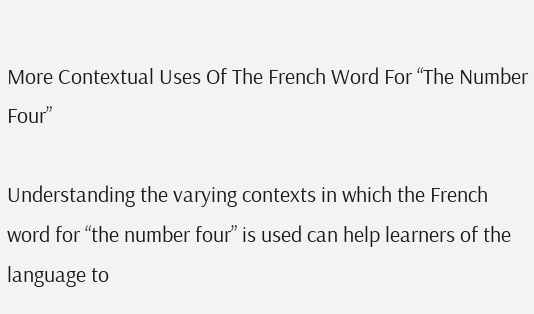More Contextual Uses Of The French Word For “The Number Four”

Understanding the varying contexts in which the French word for “the number four” is used can help learners of the language to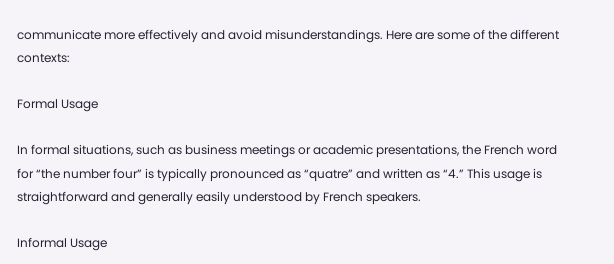communicate more effectively and avoid misunderstandings. Here are some of the different contexts:

Formal Usage

In formal situations, such as business meetings or academic presentations, the French word for “the number four” is typically pronounced as “quatre” and written as “4.” This usage is straightforward and generally easily understood by French speakers.

Informal Usage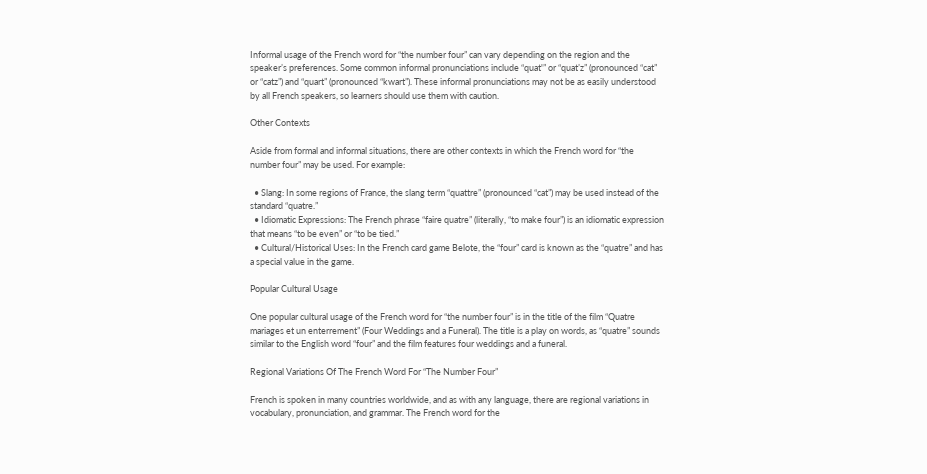Informal usage of the French word for “the number four” can vary depending on the region and the speaker’s preferences. Some common informal pronunciations include “quat'” or “quat’z” (pronounced “cat” or “catz”) and “quart” (pronounced “kwart”). These informal pronunciations may not be as easily understood by all French speakers, so learners should use them with caution.

Other Contexts

Aside from formal and informal situations, there are other contexts in which the French word for “the number four” may be used. For example:

  • Slang: In some regions of France, the slang term “quattre” (pronounced “cat”) may be used instead of the standard “quatre.”
  • Idiomatic Expressions: The French phrase “faire quatre” (literally, “to make four”) is an idiomatic expression that means “to be even” or “to be tied.”
  • Cultural/Historical Uses: In the French card game Belote, the “four” card is known as the “quatre” and has a special value in the game.

Popular Cultural Usage

One popular cultural usage of the French word for “the number four” is in the title of the film “Quatre mariages et un enterrement” (Four Weddings and a Funeral). The title is a play on words, as “quatre” sounds similar to the English word “four” and the film features four weddings and a funeral.

Regional Variations Of The French Word For “The Number Four”

French is spoken in many countries worldwide, and as with any language, there are regional variations in vocabulary, pronunciation, and grammar. The French word for the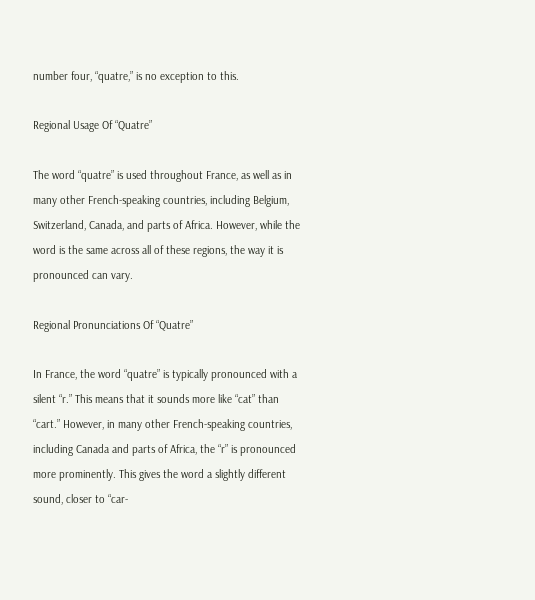number four, “quatre,” is no exception to this.

Regional Usage Of “Quatre”

The word “quatre” is used throughout France, as well as in many other French-speaking countries, including Belgium, Switzerland, Canada, and parts of Africa. However, while the word is the same across all of these regions, the way it is pronounced can vary.

Regional Pronunciations Of “Quatre”

In France, the word “quatre” is typically pronounced with a silent “r.” This means that it sounds more like “cat” than “cart.” However, in many other French-speaking countries, including Canada and parts of Africa, the “r” is pronounced more prominently. This gives the word a slightly different sound, closer to “car-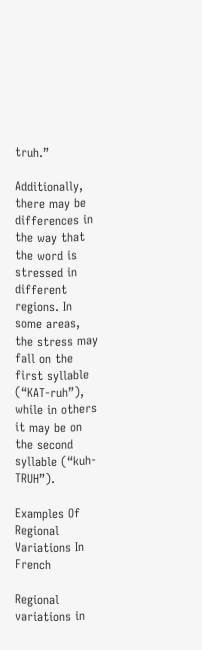truh.”

Additionally, there may be differences in the way that the word is stressed in different regions. In some areas, the stress may fall on the first syllable (“KAT-ruh”), while in others it may be on the second syllable (“kuh-TRUH”).

Examples Of Regional Variations In French

Regional variations in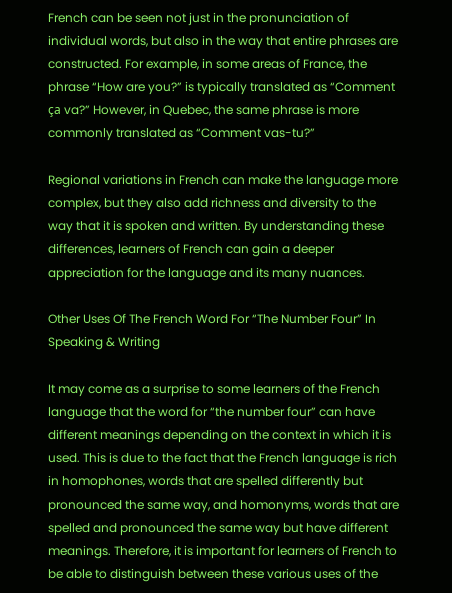French can be seen not just in the pronunciation of individual words, but also in the way that entire phrases are constructed. For example, in some areas of France, the phrase “How are you?” is typically translated as “Comment ça va?” However, in Quebec, the same phrase is more commonly translated as “Comment vas-tu?”

Regional variations in French can make the language more complex, but they also add richness and diversity to the way that it is spoken and written. By understanding these differences, learners of French can gain a deeper appreciation for the language and its many nuances.

Other Uses Of The French Word For “The Number Four” In Speaking & Writing

It may come as a surprise to some learners of the French language that the word for “the number four” can have different meanings depending on the context in which it is used. This is due to the fact that the French language is rich in homophones, words that are spelled differently but pronounced the same way, and homonyms, words that are spelled and pronounced the same way but have different meanings. Therefore, it is important for learners of French to be able to distinguish between these various uses of the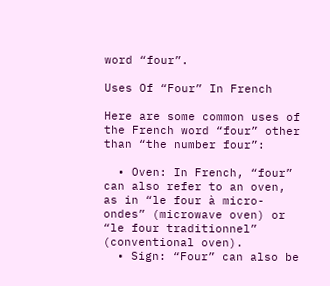word “four”.

Uses Of “Four” In French

Here are some common uses of the French word “four” other than “the number four”:

  • Oven: In French, “four” can also refer to an oven, as in “le four à micro-ondes” (microwave oven) or “le four traditionnel” (conventional oven).
  • Sign: “Four” can also be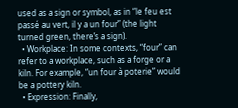used as a sign or symbol, as in “le feu est passé au vert, il y a un four” (the light turned green, there’s a sign).
  • Workplace: In some contexts, “four” can refer to a workplace, such as a forge or a kiln. For example, “un four à poterie” would be a pottery kiln.
  • Expression: Finally,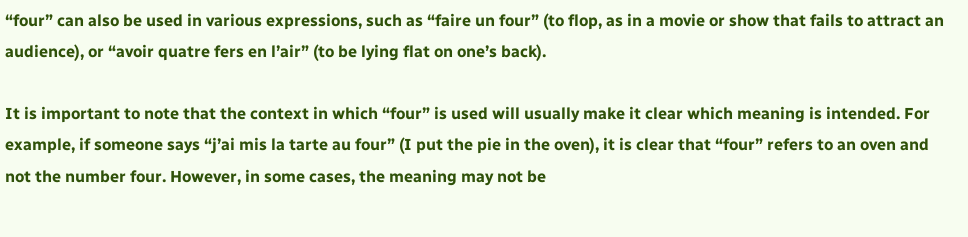“four” can also be used in various expressions, such as “faire un four” (to flop, as in a movie or show that fails to attract an audience), or “avoir quatre fers en l’air” (to be lying flat on one’s back).

It is important to note that the context in which “four” is used will usually make it clear which meaning is intended. For example, if someone says “j’ai mis la tarte au four” (I put the pie in the oven), it is clear that “four” refers to an oven and not the number four. However, in some cases, the meaning may not be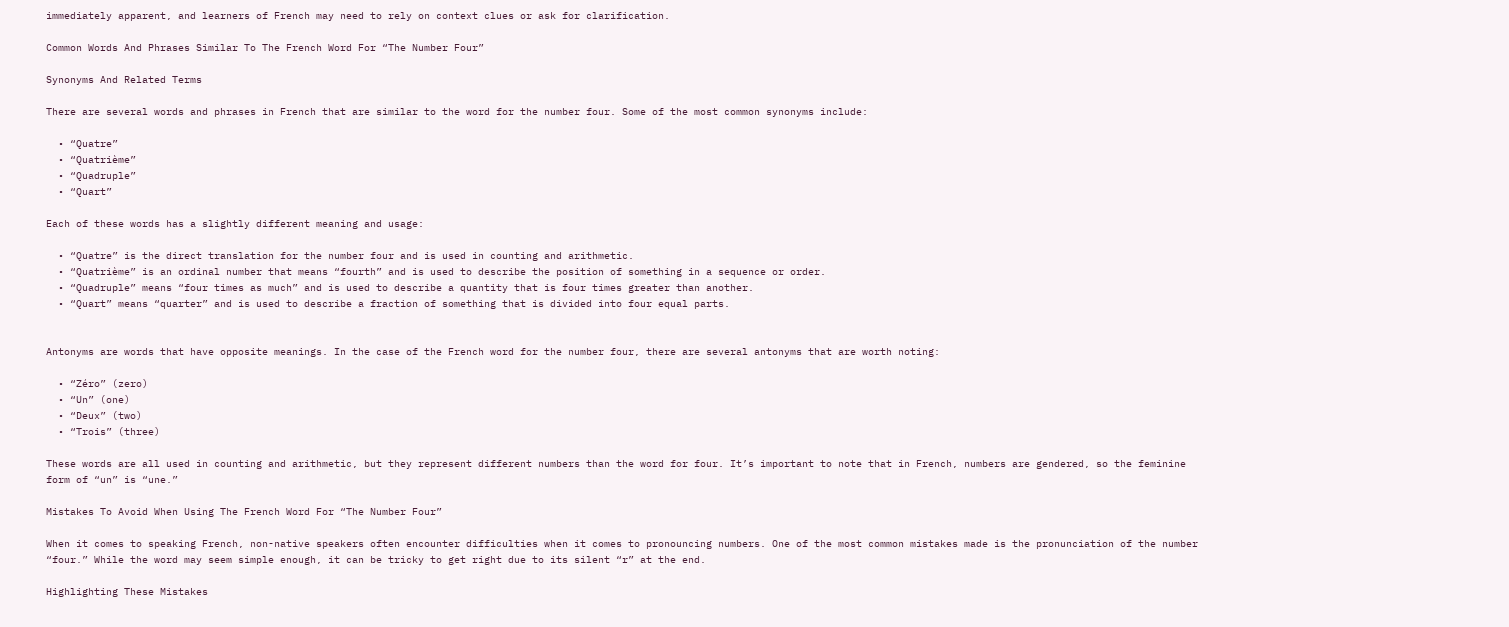immediately apparent, and learners of French may need to rely on context clues or ask for clarification.

Common Words And Phrases Similar To The French Word For “The Number Four”

Synonyms And Related Terms

There are several words and phrases in French that are similar to the word for the number four. Some of the most common synonyms include:

  • “Quatre”
  • “Quatrième”
  • “Quadruple”
  • “Quart”

Each of these words has a slightly different meaning and usage:

  • “Quatre” is the direct translation for the number four and is used in counting and arithmetic.
  • “Quatrième” is an ordinal number that means “fourth” and is used to describe the position of something in a sequence or order.
  • “Quadruple” means “four times as much” and is used to describe a quantity that is four times greater than another.
  • “Quart” means “quarter” and is used to describe a fraction of something that is divided into four equal parts.


Antonyms are words that have opposite meanings. In the case of the French word for the number four, there are several antonyms that are worth noting:

  • “Zéro” (zero)
  • “Un” (one)
  • “Deux” (two)
  • “Trois” (three)

These words are all used in counting and arithmetic, but they represent different numbers than the word for four. It’s important to note that in French, numbers are gendered, so the feminine form of “un” is “une.”

Mistakes To Avoid When Using The French Word For “The Number Four”

When it comes to speaking French, non-native speakers often encounter difficulties when it comes to pronouncing numbers. One of the most common mistakes made is the pronunciation of the number “four.” While the word may seem simple enough, it can be tricky to get right due to its silent “r” at the end.

Highlighting These Mistakes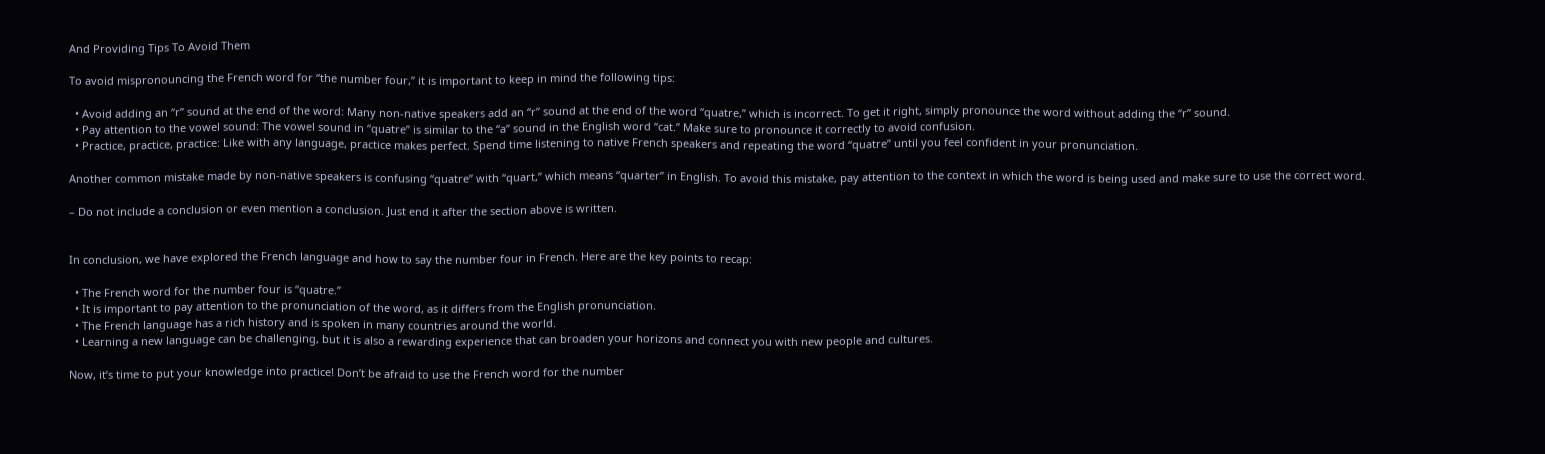And Providing Tips To Avoid Them

To avoid mispronouncing the French word for “the number four,” it is important to keep in mind the following tips:

  • Avoid adding an “r” sound at the end of the word: Many non-native speakers add an “r” sound at the end of the word “quatre,” which is incorrect. To get it right, simply pronounce the word without adding the “r” sound.
  • Pay attention to the vowel sound: The vowel sound in “quatre” is similar to the “a” sound in the English word “cat.” Make sure to pronounce it correctly to avoid confusion.
  • Practice, practice, practice: Like with any language, practice makes perfect. Spend time listening to native French speakers and repeating the word “quatre” until you feel confident in your pronunciation.

Another common mistake made by non-native speakers is confusing “quatre” with “quart,” which means “quarter” in English. To avoid this mistake, pay attention to the context in which the word is being used and make sure to use the correct word.

– Do not include a conclusion or even mention a conclusion. Just end it after the section above is written.


In conclusion, we have explored the French language and how to say the number four in French. Here are the key points to recap:

  • The French word for the number four is “quatre.”
  • It is important to pay attention to the pronunciation of the word, as it differs from the English pronunciation.
  • The French language has a rich history and is spoken in many countries around the world.
  • Learning a new language can be challenging, but it is also a rewarding experience that can broaden your horizons and connect you with new people and cultures.

Now, it’s time to put your knowledge into practice! Don’t be afraid to use the French word for the number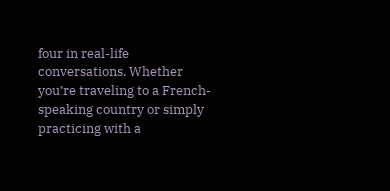four in real-life conversations. Whether you’re traveling to a French-speaking country or simply practicing with a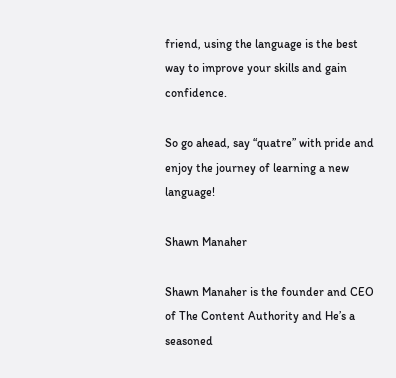friend, using the language is the best way to improve your skills and gain confidence.

So go ahead, say “quatre” with pride and enjoy the journey of learning a new language!

Shawn Manaher

Shawn Manaher is the founder and CEO of The Content Authority and He’s a seasoned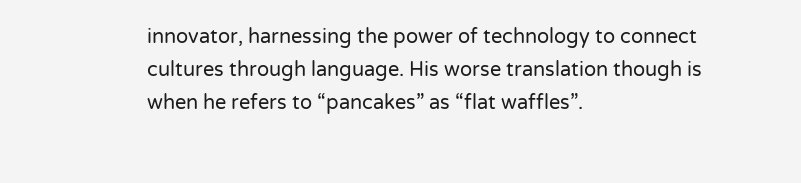innovator, harnessing the power of technology to connect cultures through language. His worse translation though is when he refers to “pancakes” as “flat waffles”.